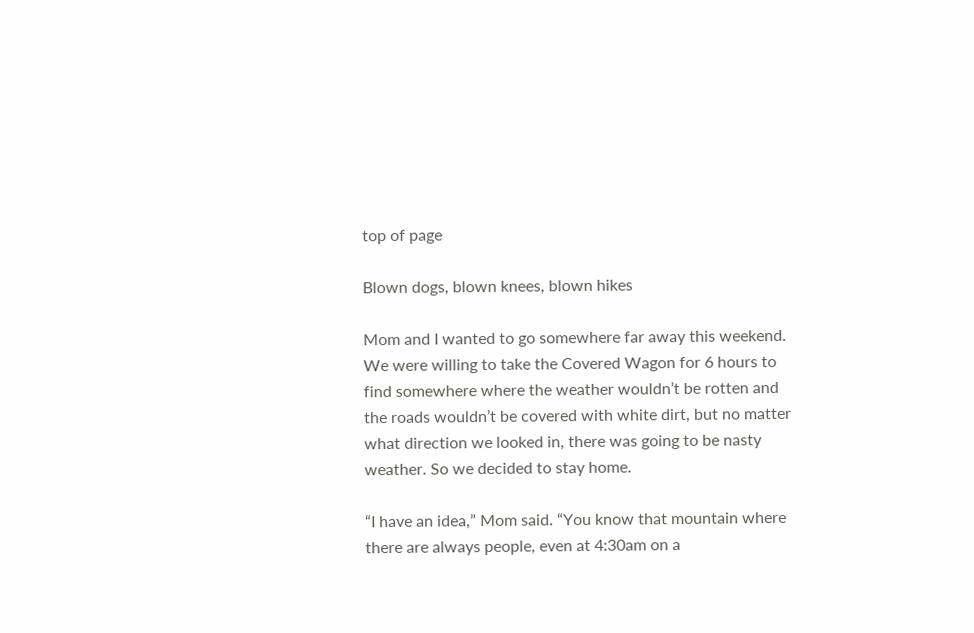top of page

Blown dogs, blown knees, blown hikes

Mom and I wanted to go somewhere far away this weekend. We were willing to take the Covered Wagon for 6 hours to find somewhere where the weather wouldn’t be rotten and the roads wouldn’t be covered with white dirt, but no matter what direction we looked in, there was going to be nasty weather. So we decided to stay home.

“I have an idea,” Mom said. “You know that mountain where there are always people, even at 4:30am on a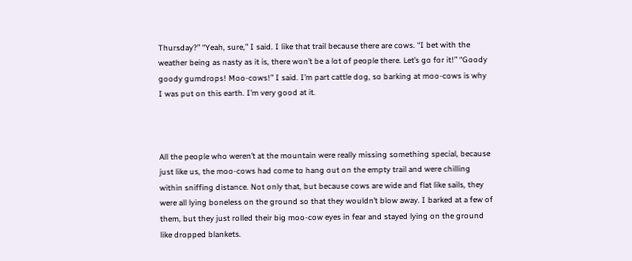Thursday?” “Yeah, sure,” I said. I like that trail because there are cows. “I bet with the weather being as nasty as it is, there won’t be a lot of people there. Let’s go for it!” “Goody goody gumdrops! Moo-cows!” I said. I’m part cattle dog, so barking at moo-cows is why I was put on this earth. I’m very good at it.



All the people who weren’t at the mountain were really missing something special, because just like us, the moo-cows had come to hang out on the empty trail and were chilling within sniffing distance. Not only that, but because cows are wide and flat like sails, they were all lying boneless on the ground so that they wouldn’t blow away. I barked at a few of them, but they just rolled their big moo-cow eyes in fear and stayed lying on the ground like dropped blankets.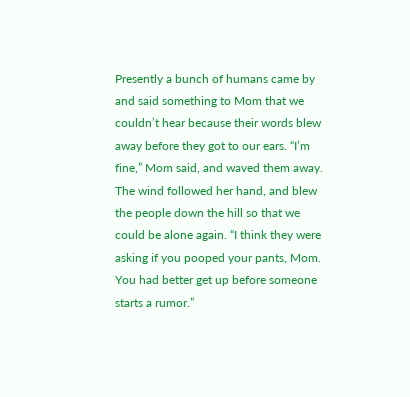Presently a bunch of humans came by and said something to Mom that we couldn’t hear because their words blew away before they got to our ears. “I’m fine,” Mom said, and waved them away. The wind followed her hand, and blew the people down the hill so that we could be alone again. “I think they were asking if you pooped your pants, Mom. You had better get up before someone starts a rumor.”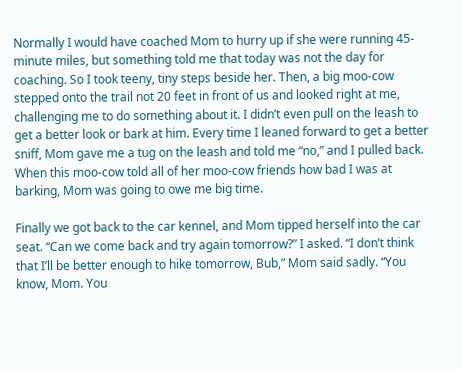Normally I would have coached Mom to hurry up if she were running 45-minute miles, but something told me that today was not the day for coaching. So I took teeny, tiny steps beside her. Then, a big moo-cow stepped onto the trail not 20 feet in front of us and looked right at me, challenging me to do something about it. I didn’t even pull on the leash to get a better look or bark at him. Every time I leaned forward to get a better sniff, Mom gave me a tug on the leash and told me “no,” and I pulled back. When this moo-cow told all of her moo-cow friends how bad I was at barking, Mom was going to owe me big time.

Finally we got back to the car kennel, and Mom tipped herself into the car seat. “Can we come back and try again tomorrow?” I asked. “I don’t think that I’ll be better enough to hike tomorrow, Bub,” Mom said sadly. “You know, Mom. You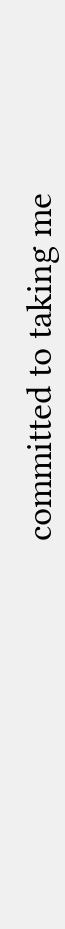committed to taking me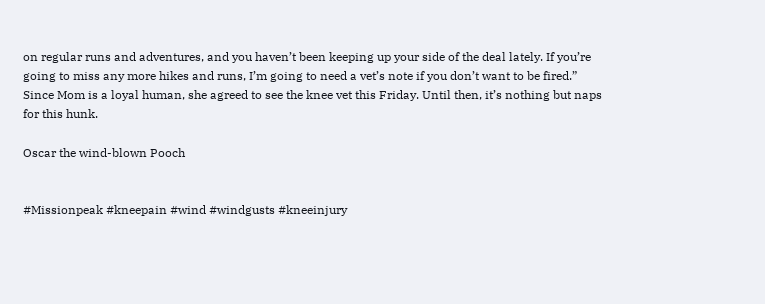on regular runs and adventures, and you haven’t been keeping up your side of the deal lately. If you’re going to miss any more hikes and runs, I’m going to need a vet’s note if you don’t want to be fired.” Since Mom is a loyal human, she agreed to see the knee vet this Friday. Until then, it’s nothing but naps for this hunk.

Oscar the wind-blown Pooch


#Missionpeak #kneepain #wind #windgusts #kneeinjury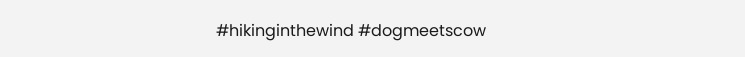#hikinginthewind #dogmeetscow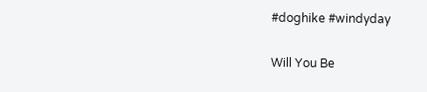#doghike #windyday


Will You Be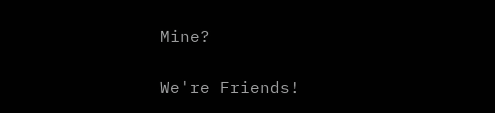Mine?

We're Friends!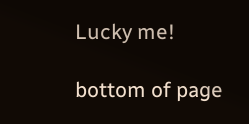Lucky me!

bottom of page